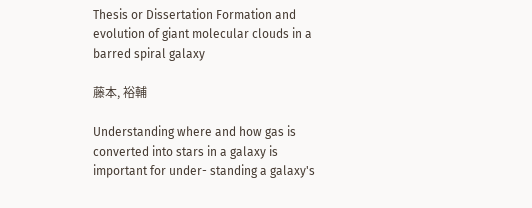Thesis or Dissertation Formation and evolution of giant molecular clouds in a barred spiral galaxy

藤本, 裕輔

Understanding where and how gas is converted into stars in a galaxy is important for under- standing a galaxy's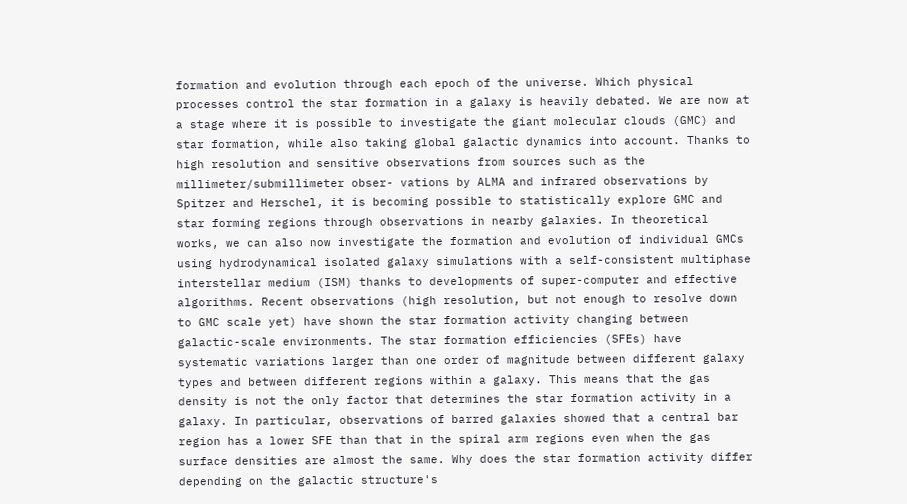formation and evolution through each epoch of the universe. Which physical processes control the star formation in a galaxy is heavily debated. We are now at a stage where it is possible to investigate the giant molecular clouds (GMC) and star formation, while also taking global galactic dynamics into account. Thanks to high resolution and sensitive observations from sources such as the millimeter/submillimeter obser- vations by ALMA and infrared observations by Spitzer and Herschel, it is becoming possible to statistically explore GMC and star forming regions through observations in nearby galaxies. In theoretical works, we can also now investigate the formation and evolution of individual GMCs using hydrodynamical isolated galaxy simulations with a self-consistent multiphase interstellar medium (ISM) thanks to developments of super-computer and effective algorithms. Recent observations (high resolution, but not enough to resolve down to GMC scale yet) have shown the star formation activity changing between galactic-scale environments. The star formation efficiencies (SFEs) have systematic variations larger than one order of magnitude between different galaxy types and between different regions within a galaxy. This means that the gas density is not the only factor that determines the star formation activity in a galaxy. In particular, observations of barred galaxies showed that a central bar region has a lower SFE than that in the spiral arm regions even when the gas surface densities are almost the same. Why does the star formation activity differ depending on the galactic structure's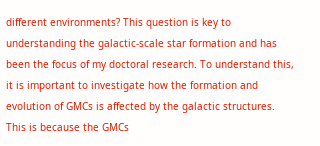different environments? This question is key to understanding the galactic-scale star formation and has been the focus of my doctoral research. To understand this, it is important to investigate how the formation and evolution of GMCs is affected by the galactic structures. This is because the GMCs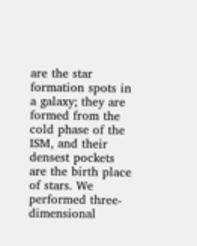are the star formation spots in a galaxy; they are formed from the cold phase of the ISM, and their densest pockets are the birth place of stars. We performed three-dimensional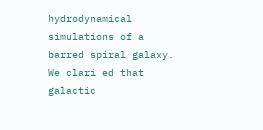hydrodynamical simulations of a barred spiral galaxy. We clari ed that galactic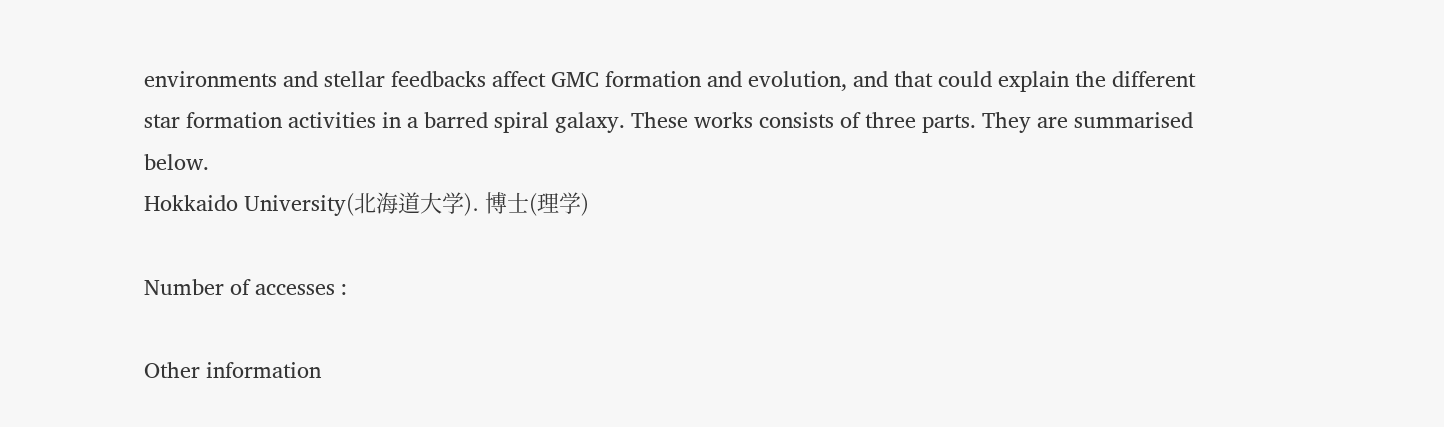environments and stellar feedbacks affect GMC formation and evolution, and that could explain the different star formation activities in a barred spiral galaxy. These works consists of three parts. They are summarised below.
Hokkaido University(北海道大学). 博士(理学)

Number of accesses :

Other information